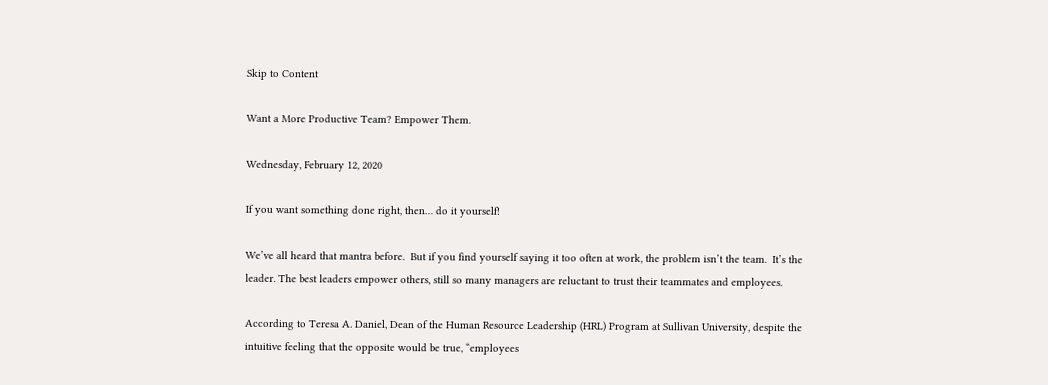Skip to Content

Want a More Productive Team? Empower Them.

Wednesday, February 12, 2020

If you want something done right, then… do it yourself!

We’ve all heard that mantra before.  But if you find yourself saying it too often at work, the problem isn’t the team.  It’s the leader. The best leaders empower others, still so many managers are reluctant to trust their teammates and employees.

According to Teresa A. Daniel, Dean of the Human Resource Leadership (HRL) Program at Sullivan University, despite the intuitive feeling that the opposite would be true, “employees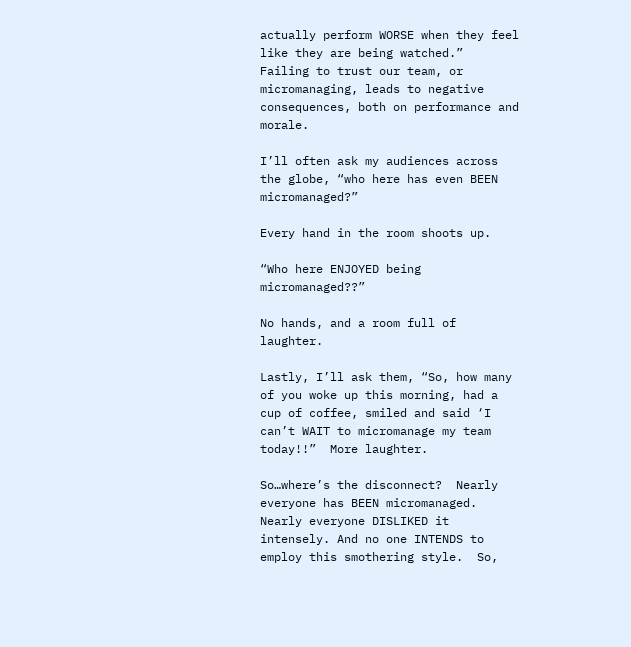actually perform WORSE when they feel like they are being watched.”  Failing to trust our team, or micromanaging, leads to negative consequences, both on performance and morale.

I’ll often ask my audiences across the globe, “who here has even BEEN micromanaged?”

Every hand in the room shoots up.

“Who here ENJOYED being micromanaged??”

No hands, and a room full of laughter.

Lastly, I’ll ask them, “So, how many of you woke up this morning, had a cup of coffee, smiled and said ‘I can’t WAIT to micromanage my team today!!”  More laughter.

So…where’s the disconnect?  Nearly everyone has BEEN micromanaged.  Nearly everyone DISLIKED it intensely. And no one INTENDS to employ this smothering style.  So,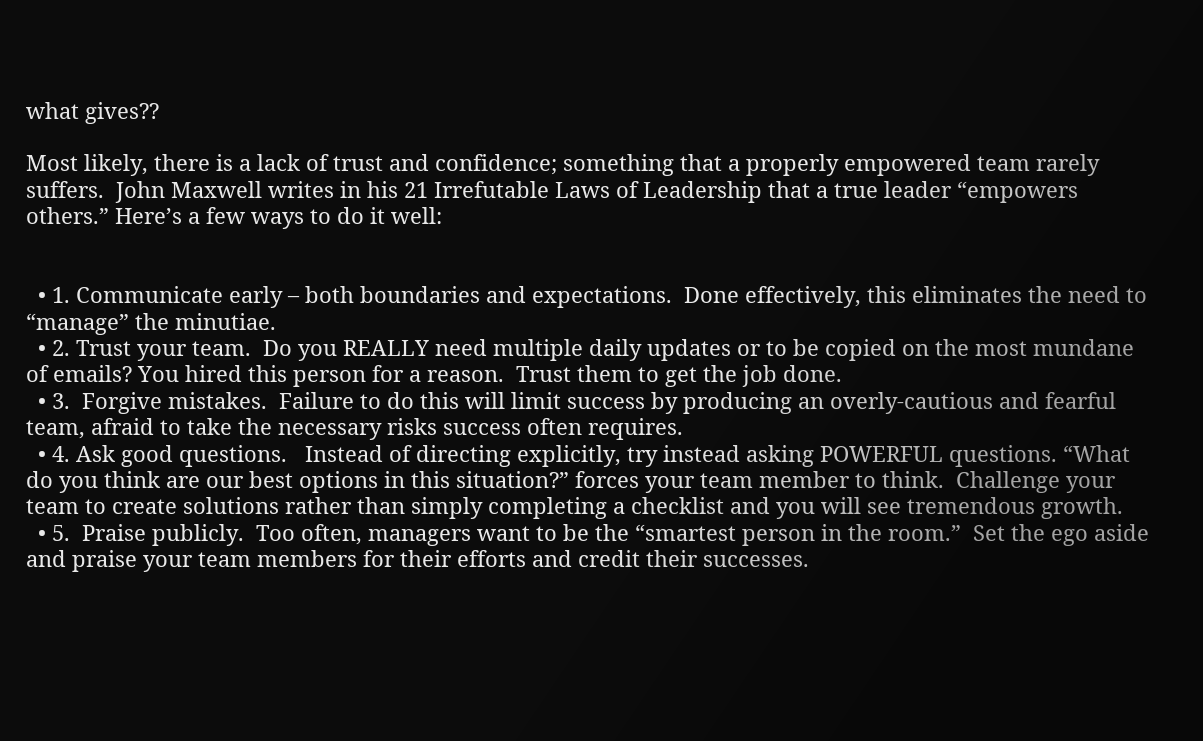what gives??

Most likely, there is a lack of trust and confidence; something that a properly empowered team rarely suffers.  John Maxwell writes in his 21 Irrefutable Laws of Leadership that a true leader “empowers others.” Here’s a few ways to do it well:


  • 1. Communicate early – both boundaries and expectations.  Done effectively, this eliminates the need to “manage” the minutiae.
  • 2. Trust your team.  Do you REALLY need multiple daily updates or to be copied on the most mundane of emails? You hired this person for a reason.  Trust them to get the job done.
  • 3.  Forgive mistakes.  Failure to do this will limit success by producing an overly-cautious and fearful team, afraid to take the necessary risks success often requires.
  • 4. Ask good questions.   Instead of directing explicitly, try instead asking POWERFUL questions. “What do you think are our best options in this situation?” forces your team member to think.  Challenge your team to create solutions rather than simply completing a checklist and you will see tremendous growth.
  • 5.  Praise publicly.  Too often, managers want to be the “smartest person in the room.”  Set the ego aside and praise your team members for their efforts and credit their successes.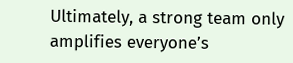Ultimately, a strong team only amplifies everyone’s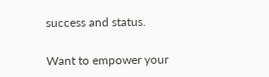success and status.

Want to empower your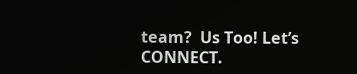team?  Us Too! Let’s CONNECT.